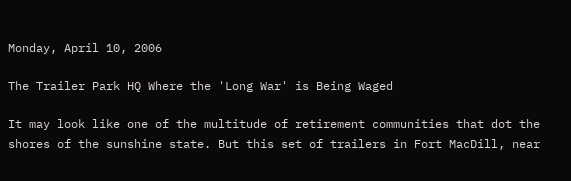Monday, April 10, 2006

The Trailer Park HQ Where the 'Long War' is Being Waged

It may look like one of the multitude of retirement communities that dot the shores of the sunshine state. But this set of trailers in Fort MacDill, near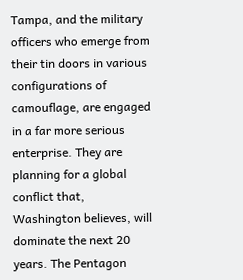Tampa, and the military officers who emerge from their tin doors in various configurations of camouflage, are engaged in a far more serious enterprise. They are planning for a global conflict that, Washington believes, will dominate the next 20 years. The Pentagon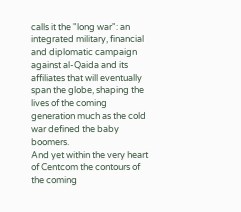calls it the "long war": an integrated military, financial and diplomatic campaign against al-Qaida and its affiliates that will eventually span the globe, shaping the lives of the coming generation much as the cold war defined the baby boomers.
And yet within the very heart of Centcom the contours of the coming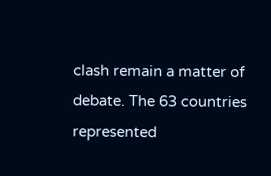clash remain a matter of debate. The 63 countries represented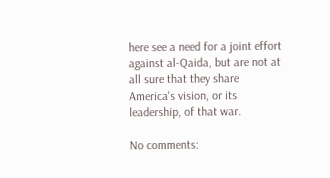here see a need for a joint effort against al-Qaida, but are not at all sure that they share America's vision, or its leadership, of that war.

No comments: